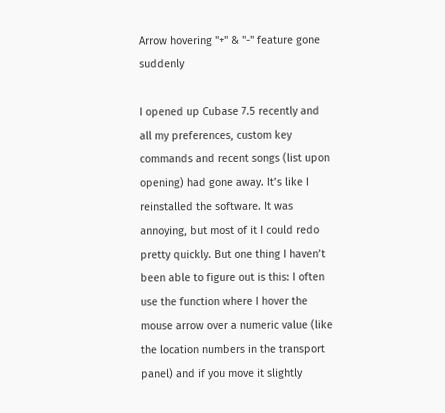Arrow hovering "+" & "-" feature gone suddenly

I opened up Cubase 7.5 recently and all my preferences, custom key commands and recent songs (list upon opening) had gone away. It’s like I reinstalled the software. It was annoying, but most of it I could redo pretty quickly. But one thing I haven’t been able to figure out is this: I often use the function where I hover the mouse arrow over a numeric value (like the location numbers in the transport panel) and if you move it slightly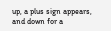up, a plus sign appears, and down for a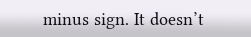minus sign. It doesn’t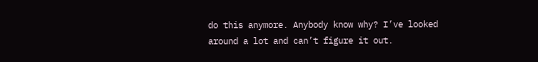do this anymore. Anybody know why? I’ve looked around a lot and can’t figure it out.